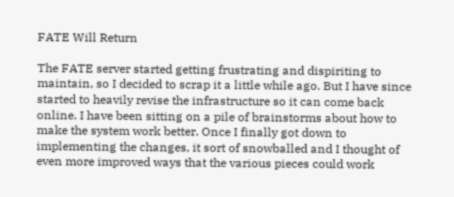FATE Will Return

The FATE server started getting frustrating and dispiriting to maintain, so I decided to scrap it a little while ago. But I have since started to heavily revise the infrastructure so it can come back online. I have been sitting on a pile of brainstorms about how to make the system work better. Once I finally got down to implementing the changes, it sort of snowballed and I thought of even more improved ways that the various pieces could work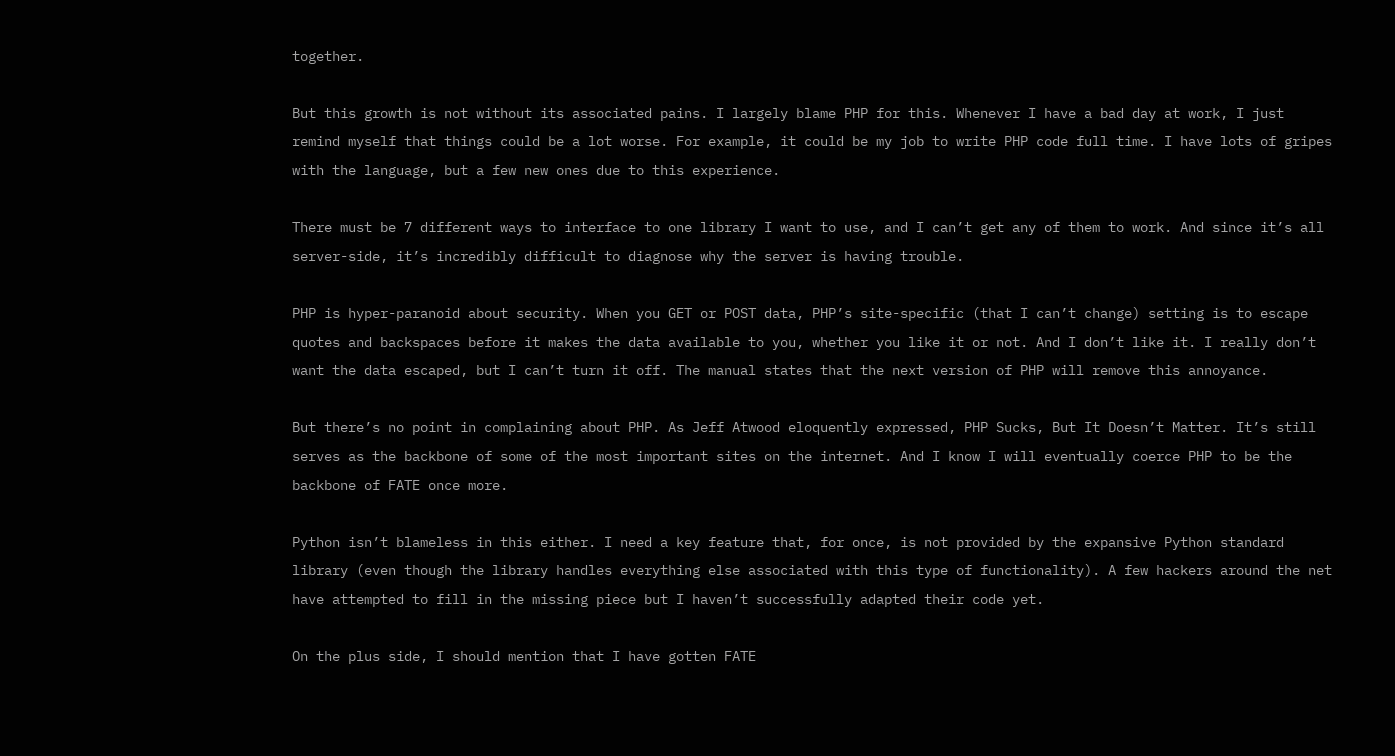together.

But this growth is not without its associated pains. I largely blame PHP for this. Whenever I have a bad day at work, I just remind myself that things could be a lot worse. For example, it could be my job to write PHP code full time. I have lots of gripes with the language, but a few new ones due to this experience.

There must be 7 different ways to interface to one library I want to use, and I can’t get any of them to work. And since it’s all server-side, it’s incredibly difficult to diagnose why the server is having trouble.

PHP is hyper-paranoid about security. When you GET or POST data, PHP’s site-specific (that I can’t change) setting is to escape quotes and backspaces before it makes the data available to you, whether you like it or not. And I don’t like it. I really don’t want the data escaped, but I can’t turn it off. The manual states that the next version of PHP will remove this annoyance.

But there’s no point in complaining about PHP. As Jeff Atwood eloquently expressed, PHP Sucks, But It Doesn’t Matter. It’s still serves as the backbone of some of the most important sites on the internet. And I know I will eventually coerce PHP to be the backbone of FATE once more.

Python isn’t blameless in this either. I need a key feature that, for once, is not provided by the expansive Python standard library (even though the library handles everything else associated with this type of functionality). A few hackers around the net have attempted to fill in the missing piece but I haven’t successfully adapted their code yet.

On the plus side, I should mention that I have gotten FATE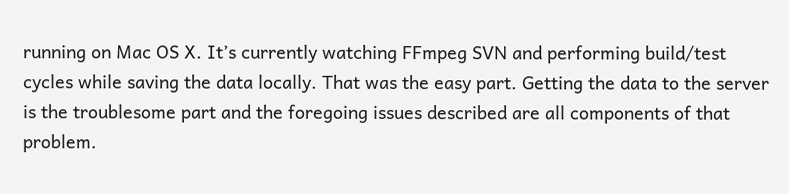running on Mac OS X. It’s currently watching FFmpeg SVN and performing build/test cycles while saving the data locally. That was the easy part. Getting the data to the server is the troublesome part and the foregoing issues described are all components of that problem.